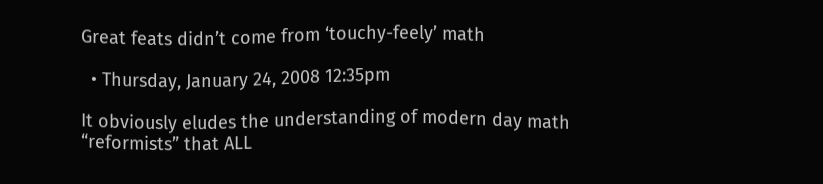Great feats didn’t come from ‘touchy-feely’ math

  • Thursday, January 24, 2008 12:35pm

It obviously eludes the understanding of modern day math “reformists” that ALL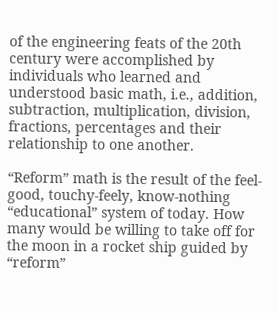of the engineering feats of the 20th century were accomplished by individuals who learned and understood basic math, i.e., addition, subtraction, multiplication, division, fractions, percentages and their relationship to one another.

“Reform” math is the result of the feel-good, touchy-feely, know-nothing “educational” system of today. How many would be willing to take off for the moon in a rocket ship guided by “reform”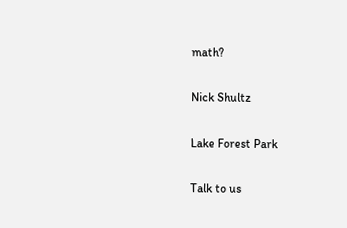math?

Nick Shultz

Lake Forest Park

Talk to us